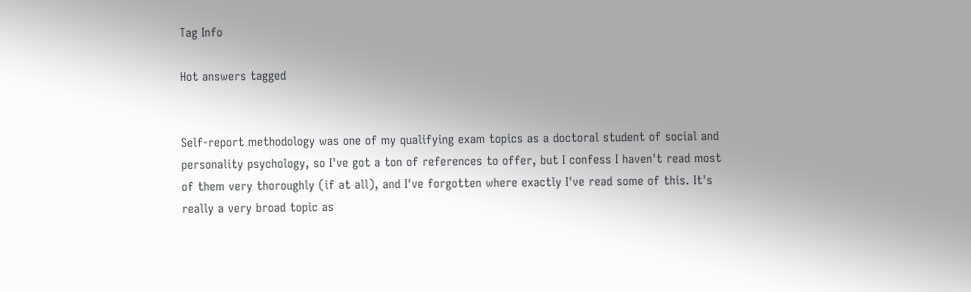Tag Info

Hot answers tagged


Self-report methodology was one of my qualifying exam topics as a doctoral student of social and personality psychology, so I've got a ton of references to offer, but I confess I haven't read most of them very thoroughly (if at all), and I've forgotten where exactly I've read some of this. It's really a very broad topic as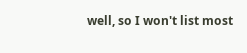well, so I won't list most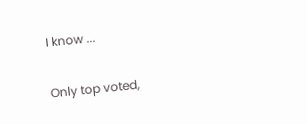I know ...

Only top voted,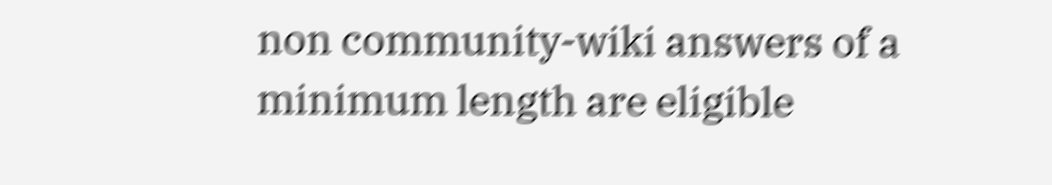non community-wiki answers of a minimum length are eligible